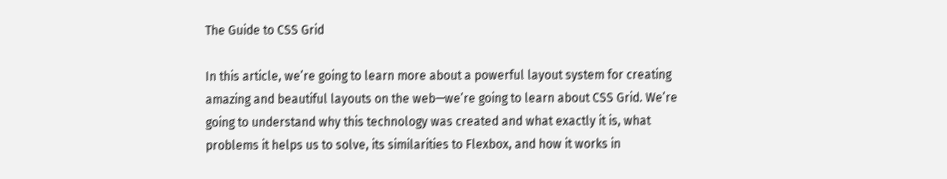The Guide to CSS Grid

In this article, we’re going to learn more about a powerful layout system for creating amazing and beautiful layouts on the web—we’re going to learn about CSS Grid. We’re going to understand why this technology was created and what exactly it is, what problems it helps us to solve, its similarities to Flexbox, and how it works in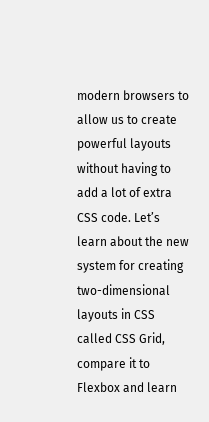modern browsers to allow us to create powerful layouts without having to add a lot of extra CSS code. Let’s learn about the new system for creating two-dimensional layouts in CSS called CSS Grid, compare it to Flexbox and learn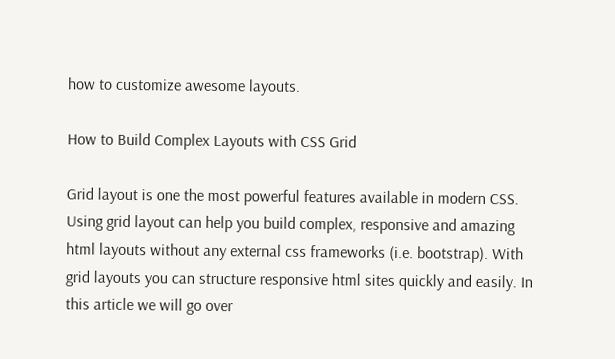how to customize awesome layouts.

How to Build Complex Layouts with CSS Grid

Grid layout is one the most powerful features available in modern CSS. Using grid layout can help you build complex, responsive and amazing html layouts without any external css frameworks (i.e. bootstrap). With grid layouts you can structure responsive html sites quickly and easily. In this article we will go over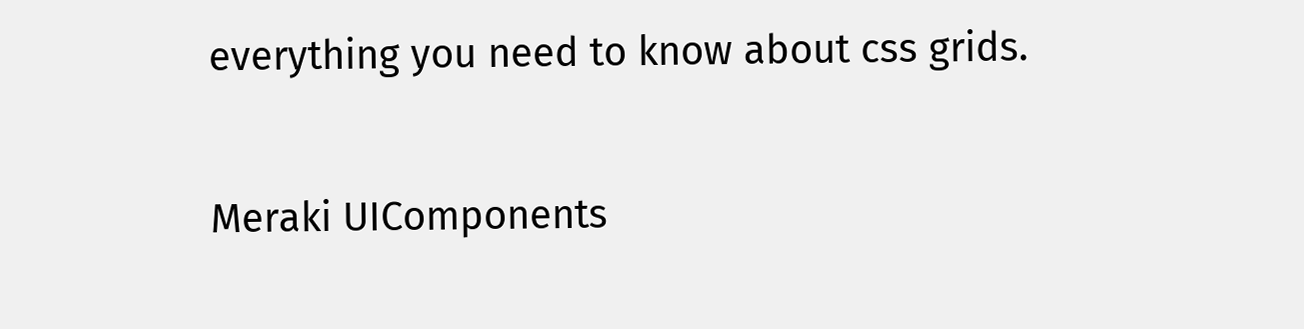everything you need to know about css grids.

Meraki UIComponents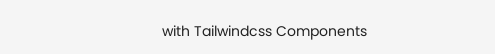with Tailwindcss Components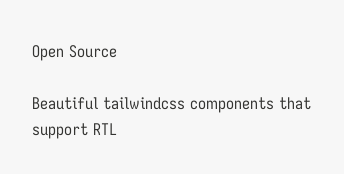Open Source

Beautiful tailwindcss components that support RTL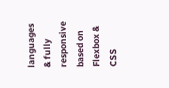languages & fully responsive based on Flexbox & CSS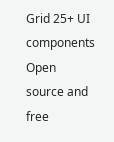Grid 25+ UI components Open source and free